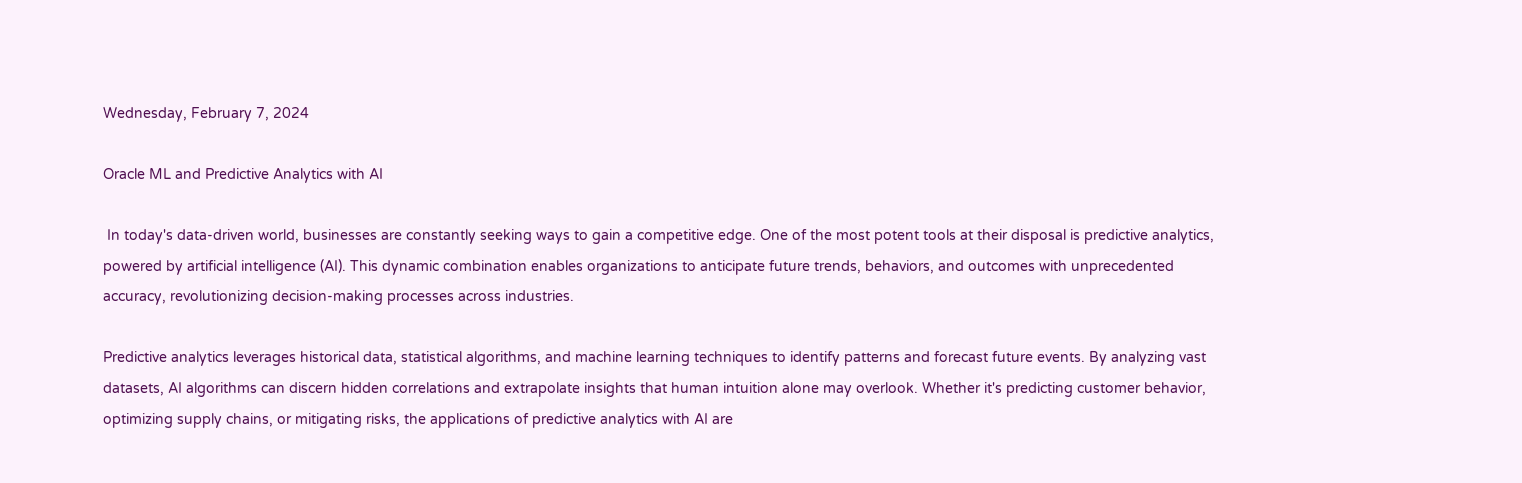Wednesday, February 7, 2024

Oracle ML and Predictive Analytics with AI

 In today's data-driven world, businesses are constantly seeking ways to gain a competitive edge. One of the most potent tools at their disposal is predictive analytics, powered by artificial intelligence (AI). This dynamic combination enables organizations to anticipate future trends, behaviors, and outcomes with unprecedented accuracy, revolutionizing decision-making processes across industries.

Predictive analytics leverages historical data, statistical algorithms, and machine learning techniques to identify patterns and forecast future events. By analyzing vast datasets, AI algorithms can discern hidden correlations and extrapolate insights that human intuition alone may overlook. Whether it's predicting customer behavior, optimizing supply chains, or mitigating risks, the applications of predictive analytics with AI are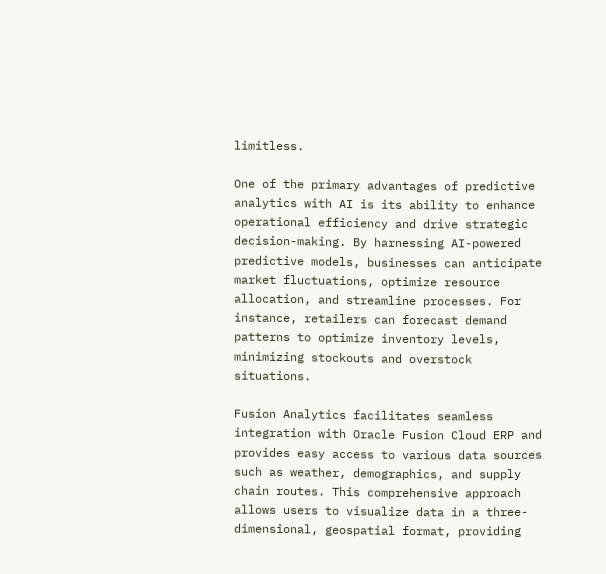limitless.

One of the primary advantages of predictive analytics with AI is its ability to enhance operational efficiency and drive strategic decision-making. By harnessing AI-powered predictive models, businesses can anticipate market fluctuations, optimize resource allocation, and streamline processes. For instance, retailers can forecast demand patterns to optimize inventory levels, minimizing stockouts and overstock situations.

Fusion Analytics facilitates seamless integration with Oracle Fusion Cloud ERP and provides easy access to various data sources such as weather, demographics, and supply chain routes. This comprehensive approach allows users to visualize data in a three-dimensional, geospatial format, providing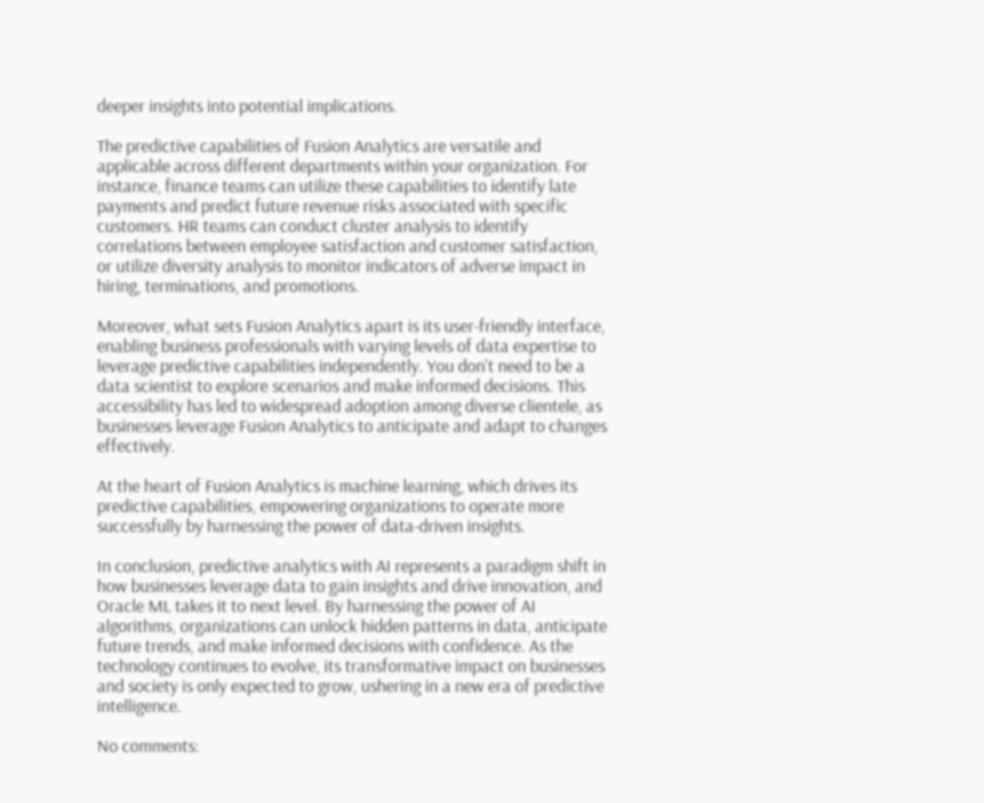deeper insights into potential implications.

The predictive capabilities of Fusion Analytics are versatile and applicable across different departments within your organization. For instance, finance teams can utilize these capabilities to identify late payments and predict future revenue risks associated with specific customers. HR teams can conduct cluster analysis to identify correlations between employee satisfaction and customer satisfaction, or utilize diversity analysis to monitor indicators of adverse impact in hiring, terminations, and promotions.

Moreover, what sets Fusion Analytics apart is its user-friendly interface, enabling business professionals with varying levels of data expertise to leverage predictive capabilities independently. You don't need to be a data scientist to explore scenarios and make informed decisions. This accessibility has led to widespread adoption among diverse clientele, as businesses leverage Fusion Analytics to anticipate and adapt to changes effectively.

At the heart of Fusion Analytics is machine learning, which drives its predictive capabilities, empowering organizations to operate more successfully by harnessing the power of data-driven insights.

In conclusion, predictive analytics with AI represents a paradigm shift in how businesses leverage data to gain insights and drive innovation, and Oracle ML takes it to next level. By harnessing the power of AI algorithms, organizations can unlock hidden patterns in data, anticipate future trends, and make informed decisions with confidence. As the technology continues to evolve, its transformative impact on businesses and society is only expected to grow, ushering in a new era of predictive intelligence.

No comments: